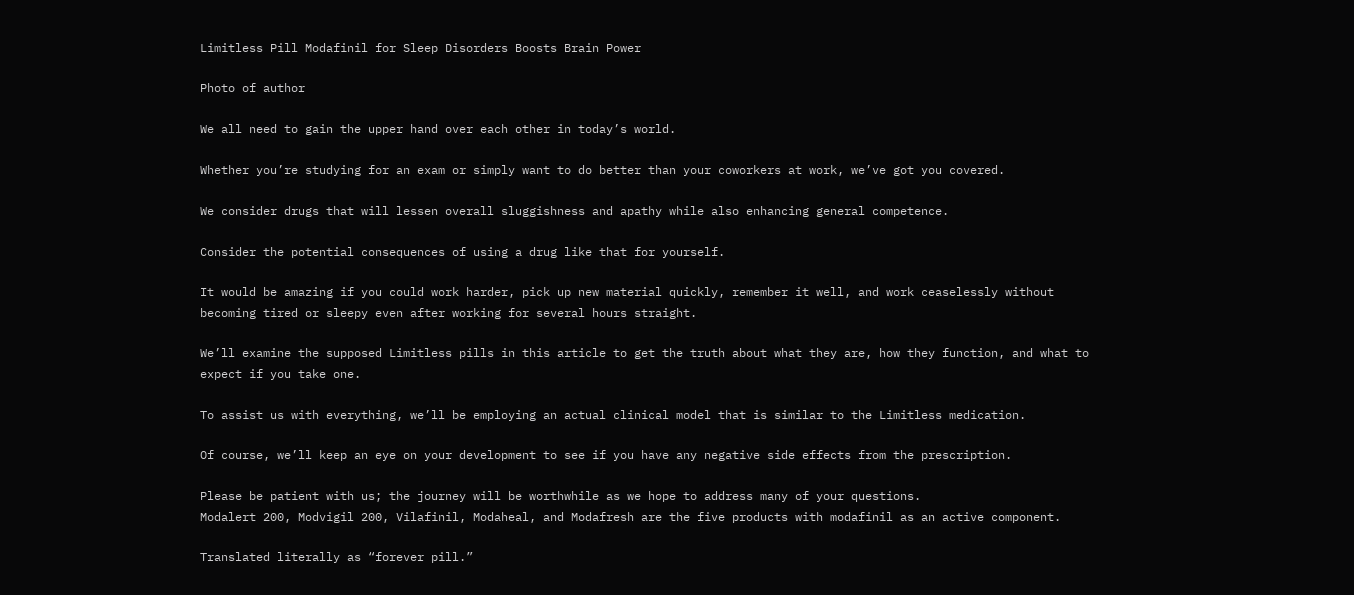Limitless Pill Modafinil for Sleep Disorders Boosts Brain Power

Photo of author

We all need to gain the upper hand over each other in today’s world.

Whether you’re studying for an exam or simply want to do better than your coworkers at work, we’ve got you covered.

We consider drugs that will lessen overall sluggishness and apathy while also enhancing general competence.

Consider the potential consequences of using a drug like that for yourself.

It would be amazing if you could work harder, pick up new material quickly, remember it well, and work ceaselessly without becoming tired or sleepy even after working for several hours straight.

We’ll examine the supposed Limitless pills in this article to get the truth about what they are, how they function, and what to expect if you take one.

To assist us with everything, we’ll be employing an actual clinical model that is similar to the Limitless medication.

Of course, we’ll keep an eye on your development to see if you have any negative side effects from the prescription.

Please be patient with us; the journey will be worthwhile as we hope to address many of your questions.
Modalert 200, Modvigil 200, Vilafinil, Modaheal, and Modafresh are the five products with modafinil as an active component.

Translated literally as “forever pill.”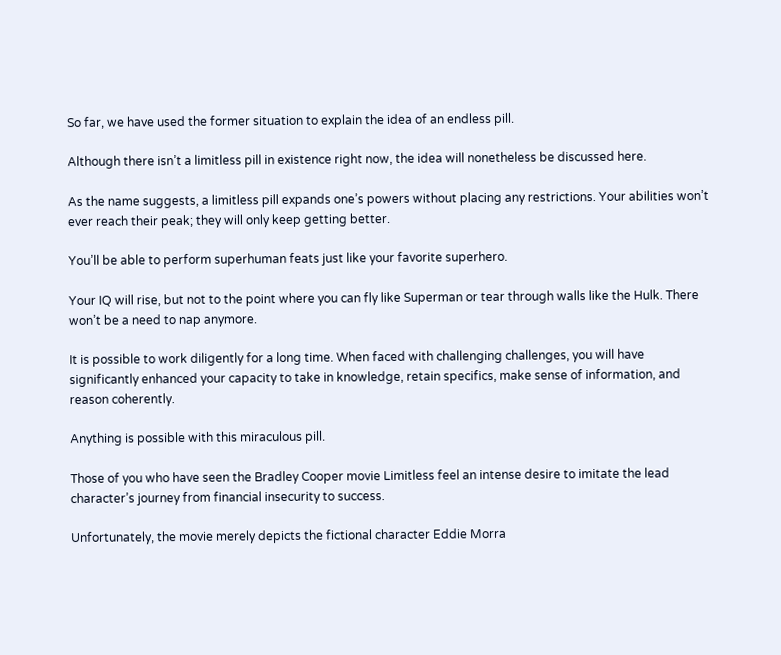So far, we have used the former situation to explain the idea of an endless pill.

Although there isn’t a limitless pill in existence right now, the idea will nonetheless be discussed here.

As the name suggests, a limitless pill expands one’s powers without placing any restrictions. Your abilities won’t ever reach their peak; they will only keep getting better.

You’ll be able to perform superhuman feats just like your favorite superhero.

Your IQ will rise, but not to the point where you can fly like Superman or tear through walls like the Hulk. There won’t be a need to nap anymore.

It is possible to work diligently for a long time. When faced with challenging challenges, you will have significantly enhanced your capacity to take in knowledge, retain specifics, make sense of information, and reason coherently.

Anything is possible with this miraculous pill.

Those of you who have seen the Bradley Cooper movie Limitless feel an intense desire to imitate the lead character’s journey from financial insecurity to success.

Unfortunately, the movie merely depicts the fictional character Eddie Morra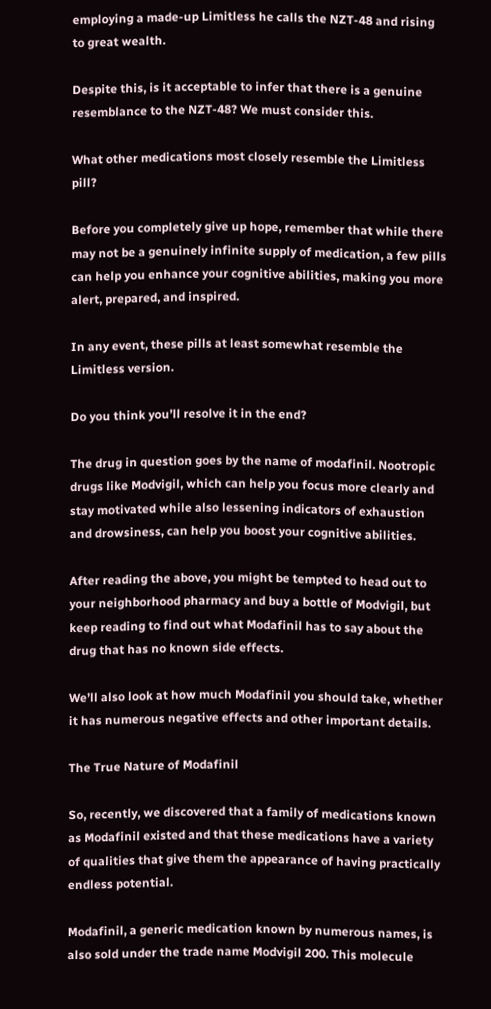employing a made-up Limitless he calls the NZT-48 and rising to great wealth.

Despite this, is it acceptable to infer that there is a genuine resemblance to the NZT-48? We must consider this.

What other medications most closely resemble the Limitless pill?

Before you completely give up hope, remember that while there may not be a genuinely infinite supply of medication, a few pills can help you enhance your cognitive abilities, making you more alert, prepared, and inspired.

In any event, these pills at least somewhat resemble the Limitless version.

Do you think you’ll resolve it in the end?

The drug in question goes by the name of modafinil. Nootropic drugs like Modvigil, which can help you focus more clearly and stay motivated while also lessening indicators of exhaustion and drowsiness, can help you boost your cognitive abilities.

After reading the above, you might be tempted to head out to your neighborhood pharmacy and buy a bottle of Modvigil, but keep reading to find out what Modafinil has to say about the drug that has no known side effects.

We’ll also look at how much Modafinil you should take, whether it has numerous negative effects and other important details.

The True Nature of Modafinil

So, recently, we discovered that a family of medications known as Modafinil existed and that these medications have a variety of qualities that give them the appearance of having practically endless potential.

Modafinil, a generic medication known by numerous names, is also sold under the trade name Modvigil 200. This molecule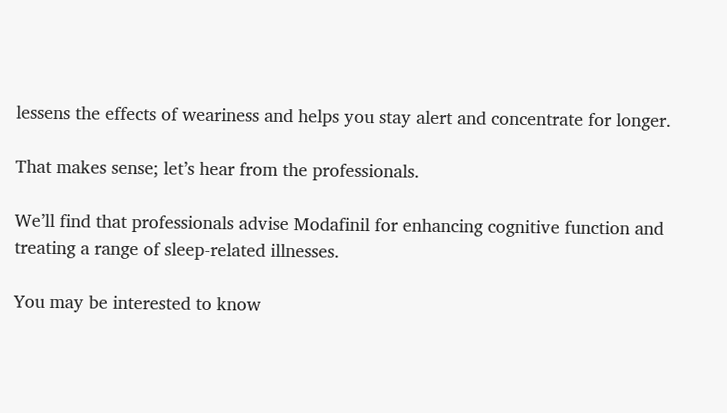lessens the effects of weariness and helps you stay alert and concentrate for longer.

That makes sense; let’s hear from the professionals.

We’ll find that professionals advise Modafinil for enhancing cognitive function and treating a range of sleep-related illnesses.

You may be interested to know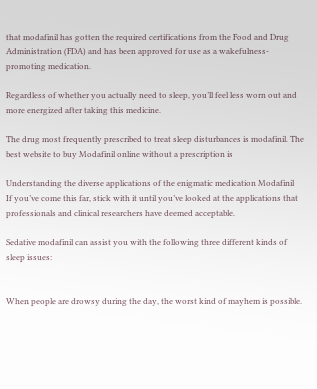that modafinil has gotten the required certifications from the Food and Drug Administration (FDA) and has been approved for use as a wakefulness-promoting medication.

Regardless of whether you actually need to sleep, you’ll feel less worn out and more energized after taking this medicine.

The drug most frequently prescribed to treat sleep disturbances is modafinil. The best website to buy Modafinil online without a prescription is

Understanding the diverse applications of the enigmatic medication Modafinil
If you’ve come this far, stick with it until you’ve looked at the applications that professionals and clinical researchers have deemed acceptable.

Sedative modafinil can assist you with the following three different kinds of sleep issues:


When people are drowsy during the day, the worst kind of mayhem is possible.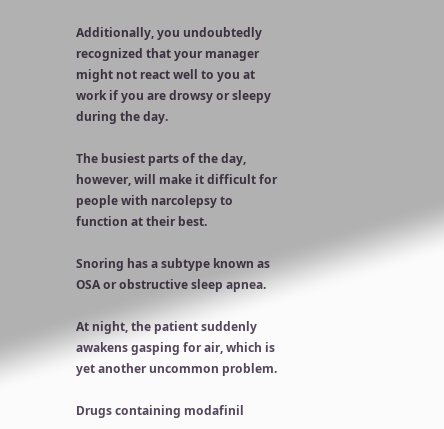Additionally, you undoubtedly recognized that your manager might not react well to you at work if you are drowsy or sleepy during the day.

The busiest parts of the day, however, will make it difficult for people with narcolepsy to function at their best.

Snoring has a subtype known as OSA or obstructive sleep apnea.

At night, the patient suddenly awakens gasping for air, which is yet another uncommon problem.

Drugs containing modafinil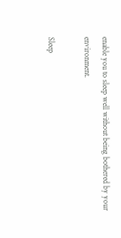enable you to sleep well without being bothered by your environment.

Sleep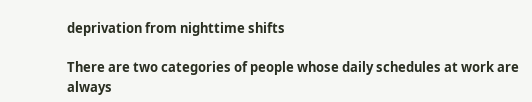deprivation from nighttime shifts

There are two categories of people whose daily schedules at work are always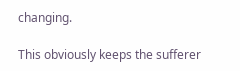changing.

This obviously keeps the sufferer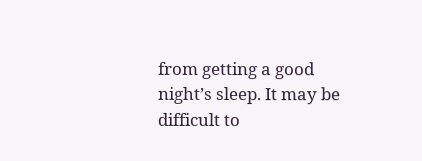from getting a good night’s sleep. It may be difficult to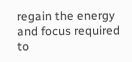regain the energy and focus required to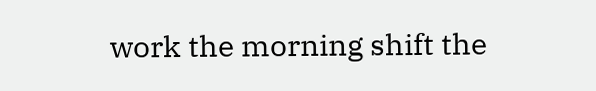work the morning shift the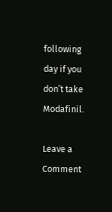following day if you don’t take Modafinil.

Leave a Comment